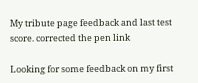My tribute page feedback and last test score. corrected the pen link

Looking for some feedback on my first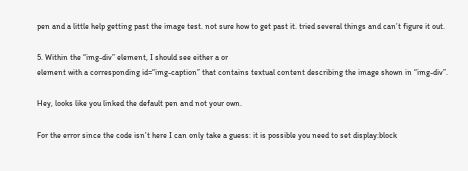pen and a little help getting past the image test. not sure how to get past it. tried several things and can’t figure it out.

5. Within the “img-div” element, I should see either a or
element with a corresponding id=“img-caption” that contains textual content describing the image shown in “img-div”.

Hey, looks like you linked the default pen and not your own.

For the error since the code isn’t here I can only take a guess: it is possible you need to set display:block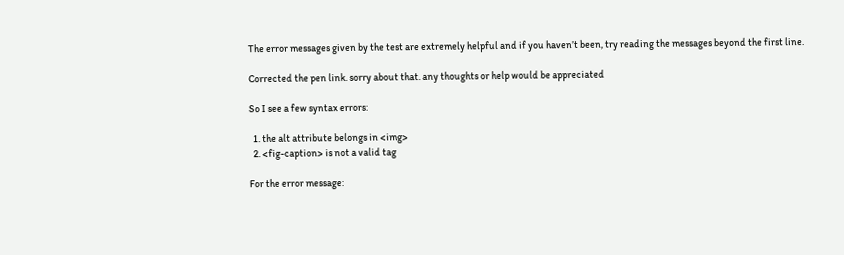The error messages given by the test are extremely helpful and if you haven’t been, try reading the messages beyond the first line.

Corrected the pen link. sorry about that. any thoughts or help would be appreciated

So I see a few syntax errors:

  1. the alt attribute belongs in <img>
  2. <fig-caption> is not a valid tag

For the error message: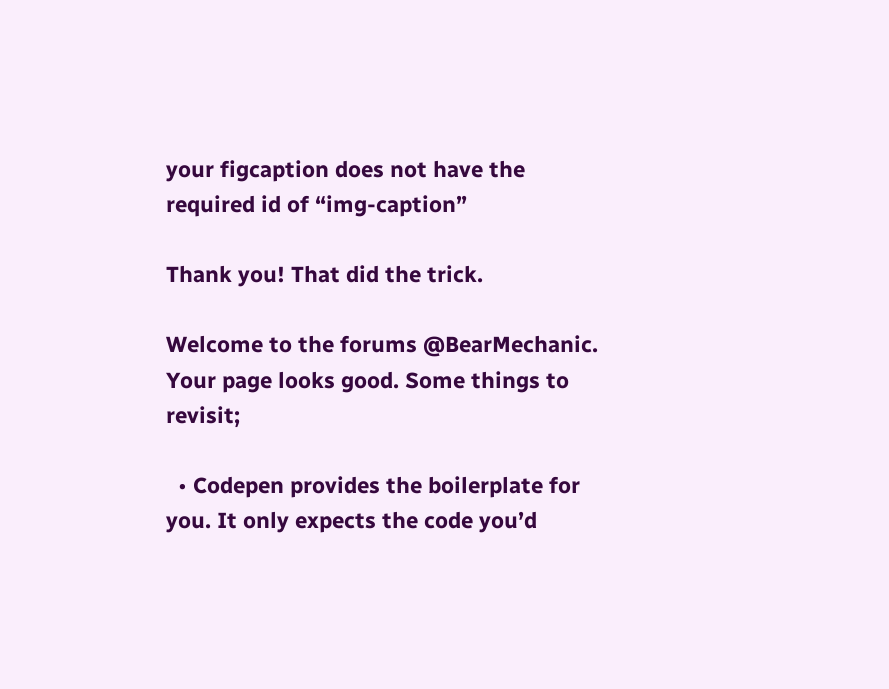your figcaption does not have the required id of “img-caption”

Thank you! That did the trick.

Welcome to the forums @BearMechanic. Your page looks good. Some things to revisit;

  • Codepen provides the boilerplate for you. It only expects the code you’d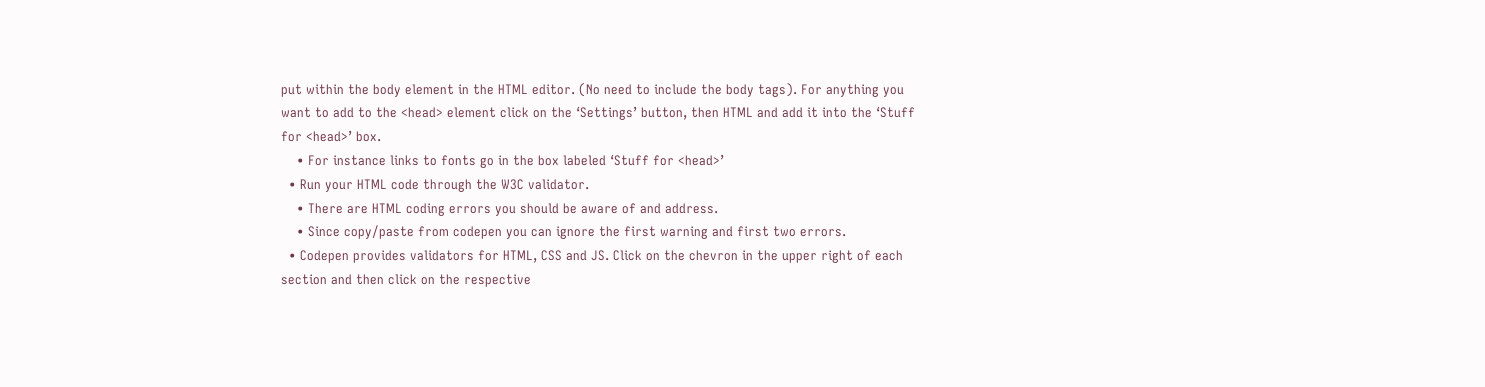put within the body element in the HTML editor. (No need to include the body tags). For anything you want to add to the <head> element click on the ‘Settings’ button, then HTML and add it into the ‘Stuff for <head>’ box.
    • For instance links to fonts go in the box labeled ‘Stuff for <head>’
  • Run your HTML code through the W3C validator.
    • There are HTML coding errors you should be aware of and address.
    • Since copy/paste from codepen you can ignore the first warning and first two errors.
  • Codepen provides validators for HTML, CSS and JS. Click on the chevron in the upper right of each section and then click on the respective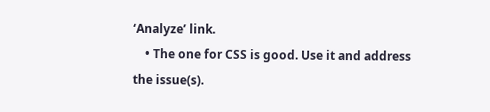‘Analyze’ link.
    • The one for CSS is good. Use it and address the issue(s).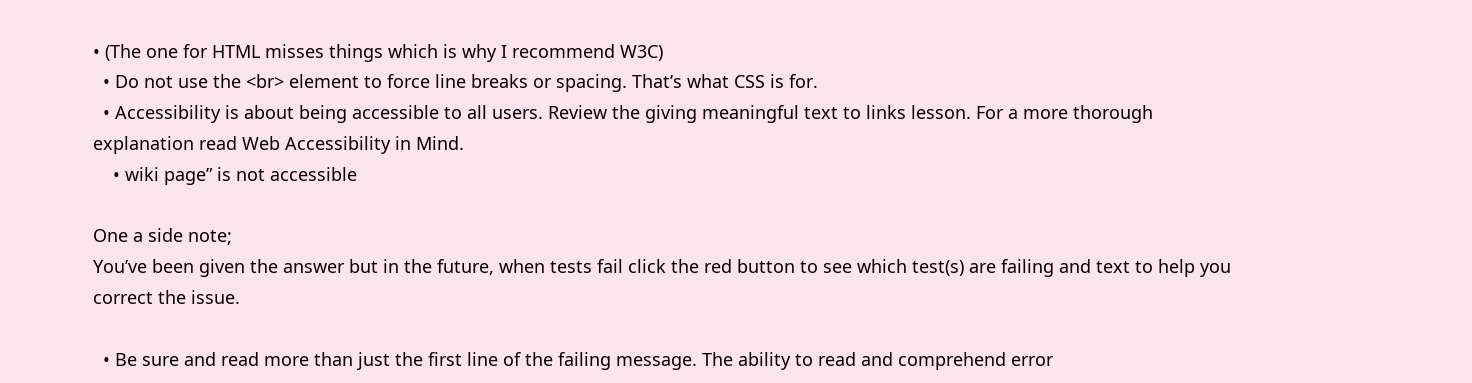• (The one for HTML misses things which is why I recommend W3C)
  • Do not use the <br> element to force line breaks or spacing. That’s what CSS is for.
  • Accessibility is about being accessible to all users. Review the giving meaningful text to links lesson. For a more thorough explanation read Web Accessibility in Mind.
    • wiki page” is not accessible

One a side note;
You’ve been given the answer but in the future, when tests fail click the red button to see which test(s) are failing and text to help you correct the issue.

  • Be sure and read more than just the first line of the failing message. The ability to read and comprehend error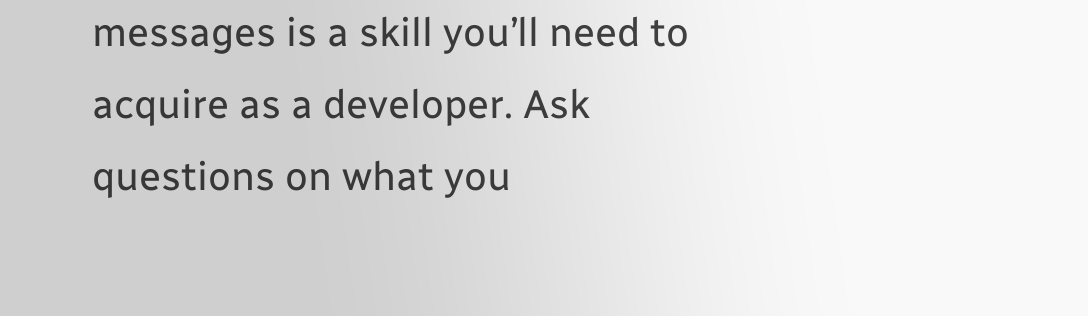messages is a skill you’ll need to acquire as a developer. Ask questions on what you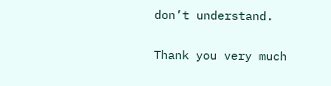don’t understand.

Thank you very much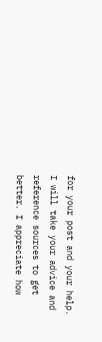for your post and your help. I will take your advice and reference sources to get better. I appreciate how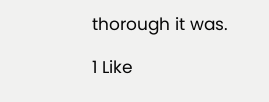thorough it was.

1 Like